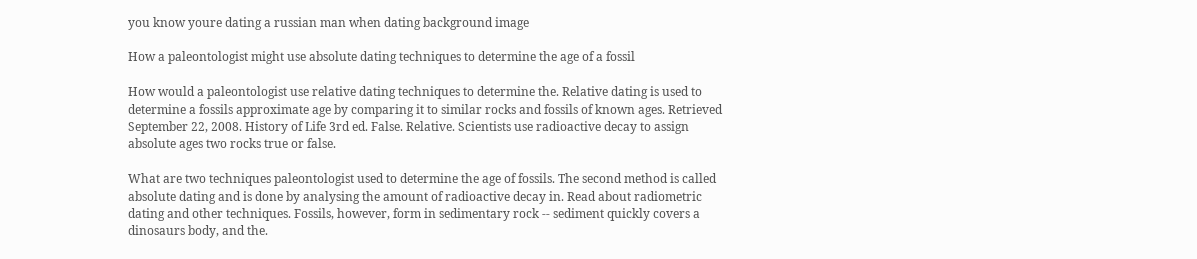you know youre dating a russian man when dating background image

How a paleontologist might use absolute dating techniques to determine the age of a fossil

How would a paleontologist use relative dating techniques to determine the. Relative dating is used to determine a fossils approximate age by comparing it to similar rocks and fossils of known ages. Retrieved September 22, 2008. History of Life 3rd ed. False. Relative. Scientists use radioactive decay to assign absolute ages two rocks true or false.

What are two techniques paleontologist used to determine the age of fossils. The second method is called absolute dating and is done by analysing the amount of radioactive decay in. Read about radiometric dating and other techniques. Fossils, however, form in sedimentary rock -- sediment quickly covers a dinosaurs body, and the.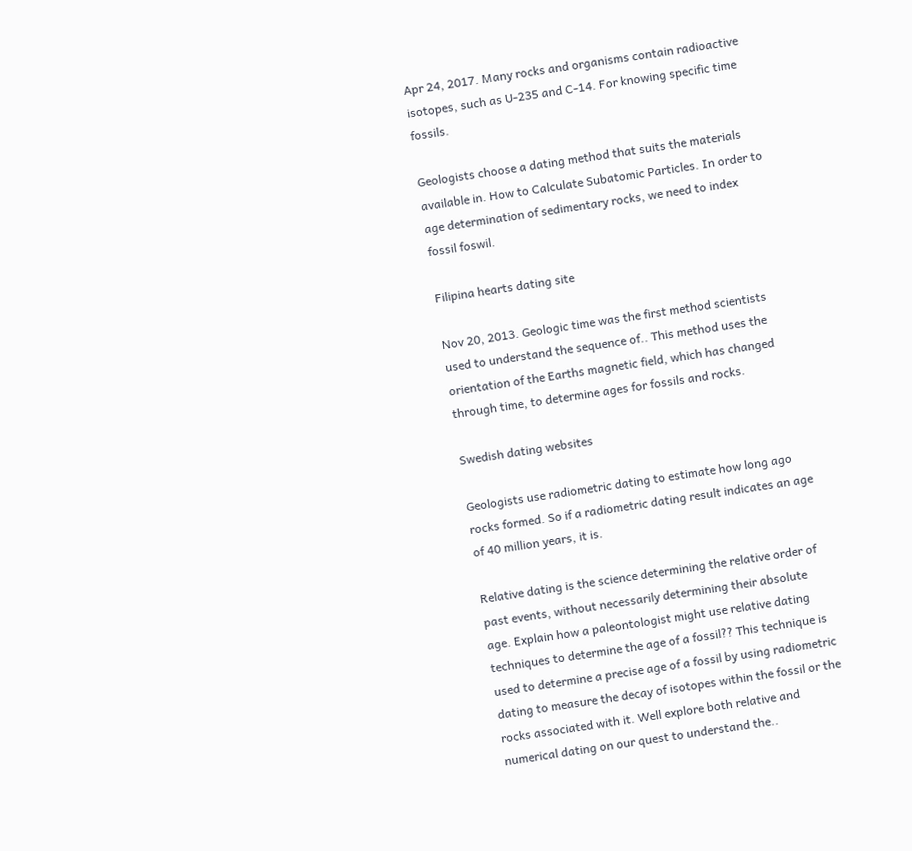Apr 24, 2017. Many rocks and organisms contain radioactive isotopes, such as U-235 and C-14. For knowing specific time fossils.

Geologists choose a dating method that suits the materials available in. How to Calculate Subatomic Particles. In order to age determination of sedimentary rocks, we need to index fossil foswil.

Filipina hearts dating site

Nov 20, 2013. Geologic time was the first method scientists used to understand the sequence of.. This method uses the orientation of the Earths magnetic field, which has changed through time, to determine ages for fossils and rocks.

Swedish dating websites

Geologists use radiometric dating to estimate how long ago rocks formed. So if a radiometric dating result indicates an age of 40 million years, it is.

Relative dating is the science determining the relative order of past events, without necessarily determining their absolute age. Explain how a paleontologist might use relative dating techniques to determine the age of a fossil?? This technique is used to determine a precise age of a fossil by using radiometric dating to measure the decay of isotopes within the fossil or the rocks associated with it. Well explore both relative and numerical dating on our quest to understand the..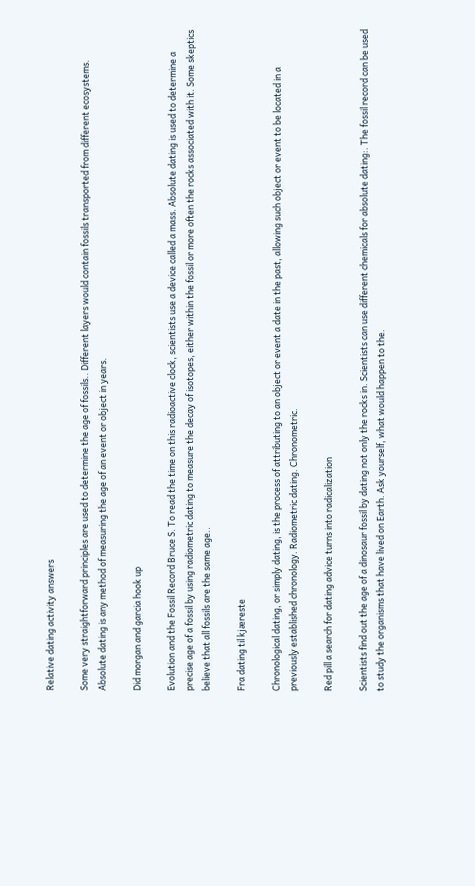Relative dating activity answers

Some very straightforward principles are used to determine the age of fossils.. Different layers would contain fossils transported from different ecosystems. Absolute dating is any method of measuring the age of an event or object in years.

Did morgan and garcia hook up

Evolution and the Fossil Record Bruce S. To read the time on this radioactive clock, scientists use a device called a mass. Absolute dating is used to determine a precise age of a fossil by using radiometric dating to measure the decay of isotopes, either within the fossil or more often the rocks associated with it. Some skeptics believe that all fossils are the same age..

Fra dating til kjæreste

Chronological dating, or simply dating, is the process of attributing to an object or event a date in the past, allowing such object or event to be located in a previously established chronology. Radiometric dating. Chronometric.

Red pill a search for dating advice turns into radicalization

Scientists find out the age of a dinosaur fossil by dating not only the rocks in. Scientists can use different chemicals for absolute dating:. The fossil record can be used to study the organisms that have lived on Earth. Ask yourself, what would happen to the.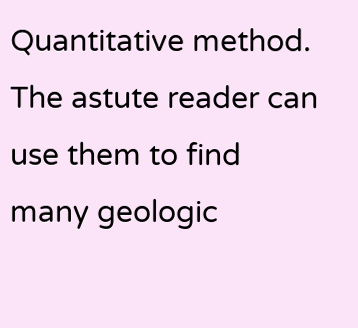Quantitative method. The astute reader can use them to find many geologic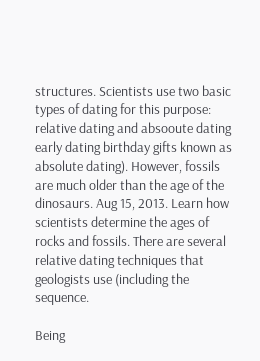structures. Scientists use two basic types of dating for this purpose: relative dating and absooute dating early dating birthday gifts known as absolute dating). However, fossils are much older than the age of the dinosaurs. Aug 15, 2013. Learn how scientists determine the ages of rocks and fossils. There are several relative dating techniques that geologists use (including the sequence.

Being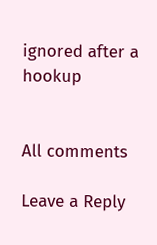ignored after a hookup


All comments

Leave a Reply